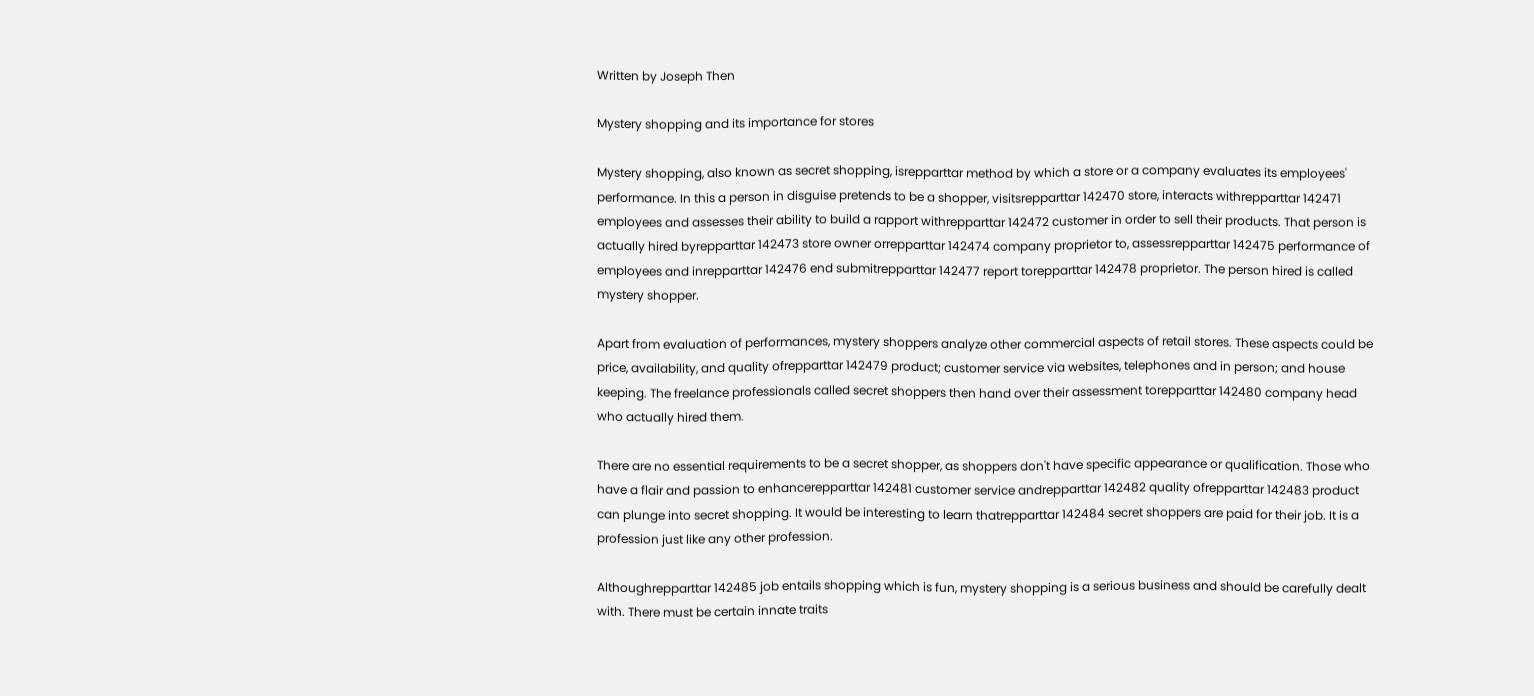Written by Joseph Then

Mystery shopping and its importance for stores

Mystery shopping, also known as secret shopping, isrepparttar method by which a store or a company evaluates its employees' performance. In this a person in disguise pretends to be a shopper, visitsrepparttar 142470 store, interacts withrepparttar 142471 employees and assesses their ability to build a rapport withrepparttar 142472 customer in order to sell their products. That person is actually hired byrepparttar 142473 store owner orrepparttar 142474 company proprietor to, assessrepparttar 142475 performance of employees and inrepparttar 142476 end submitrepparttar 142477 report torepparttar 142478 proprietor. The person hired is called mystery shopper.

Apart from evaluation of performances, mystery shoppers analyze other commercial aspects of retail stores. These aspects could be price, availability, and quality ofrepparttar 142479 product; customer service via websites, telephones and in person; and house keeping. The freelance professionals called secret shoppers then hand over their assessment torepparttar 142480 company head who actually hired them.

There are no essential requirements to be a secret shopper, as shoppers don't have specific appearance or qualification. Those who have a flair and passion to enhancerepparttar 142481 customer service andrepparttar 142482 quality ofrepparttar 142483 product can plunge into secret shopping. It would be interesting to learn thatrepparttar 142484 secret shoppers are paid for their job. It is a profession just like any other profession.

Althoughrepparttar 142485 job entails shopping which is fun, mystery shopping is a serious business and should be carefully dealt with. There must be certain innate traits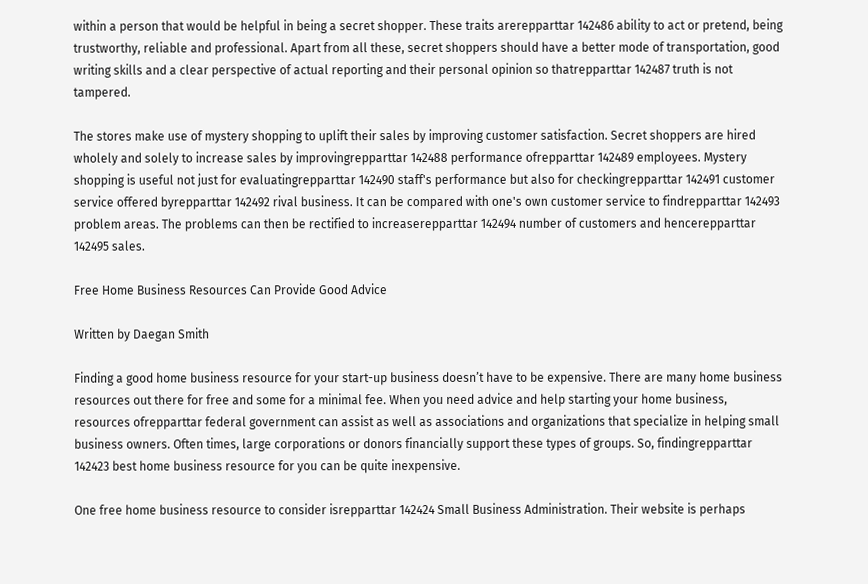within a person that would be helpful in being a secret shopper. These traits arerepparttar 142486 ability to act or pretend, being trustworthy, reliable and professional. Apart from all these, secret shoppers should have a better mode of transportation, good writing skills and a clear perspective of actual reporting and their personal opinion so thatrepparttar 142487 truth is not tampered.

The stores make use of mystery shopping to uplift their sales by improving customer satisfaction. Secret shoppers are hired wholely and solely to increase sales by improvingrepparttar 142488 performance ofrepparttar 142489 employees. Mystery shopping is useful not just for evaluatingrepparttar 142490 staff's performance but also for checkingrepparttar 142491 customer service offered byrepparttar 142492 rival business. It can be compared with one's own customer service to findrepparttar 142493 problem areas. The problems can then be rectified to increaserepparttar 142494 number of customers and hencerepparttar 142495 sales.

Free Home Business Resources Can Provide Good Advice

Written by Daegan Smith

Finding a good home business resource for your start-up business doesn’t have to be expensive. There are many home business resources out there for free and some for a minimal fee. When you need advice and help starting your home business, resources ofrepparttar federal government can assist as well as associations and organizations that specialize in helping small business owners. Often times, large corporations or donors financially support these types of groups. So, findingrepparttar 142423 best home business resource for you can be quite inexpensive.

One free home business resource to consider isrepparttar 142424 Small Business Administration. Their website is perhaps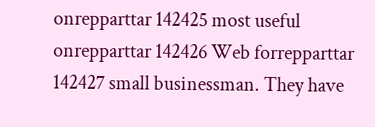onrepparttar 142425 most useful onrepparttar 142426 Web forrepparttar 142427 small businessman. They have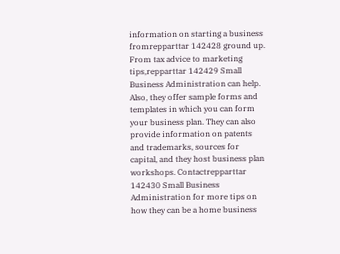information on starting a business fromrepparttar 142428 ground up. From tax advice to marketing tips,repparttar 142429 Small Business Administration can help. Also, they offer sample forms and templates in which you can form your business plan. They can also provide information on patents and trademarks, sources for capital, and they host business plan workshops. Contactrepparttar 142430 Small Business Administration for more tips on how they can be a home business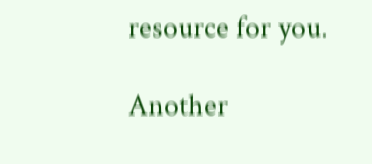resource for you.

Another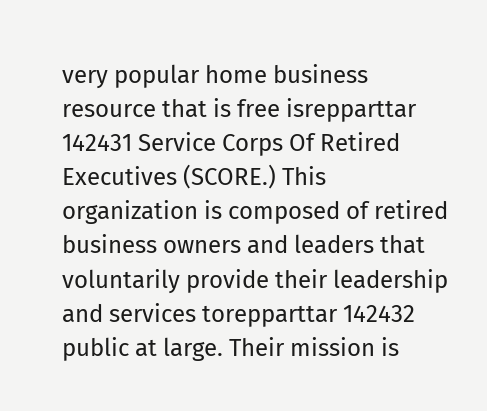very popular home business resource that is free isrepparttar 142431 Service Corps Of Retired Executives (SCORE.) This organization is composed of retired business owners and leaders that voluntarily provide their leadership and services torepparttar 142432 public at large. Their mission is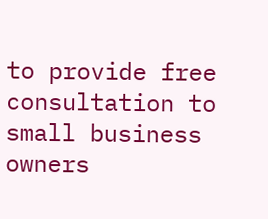to provide free consultation to small business owners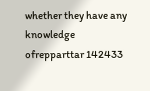whether they have any knowledge ofrepparttar 142433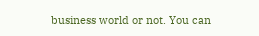business world or not. You can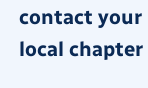contact your local chapter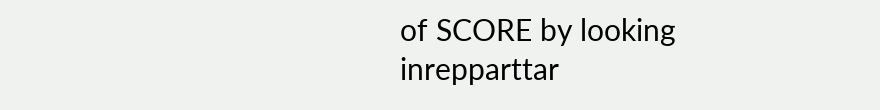of SCORE by looking inrepparttar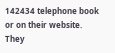142434 telephone book or on their website. They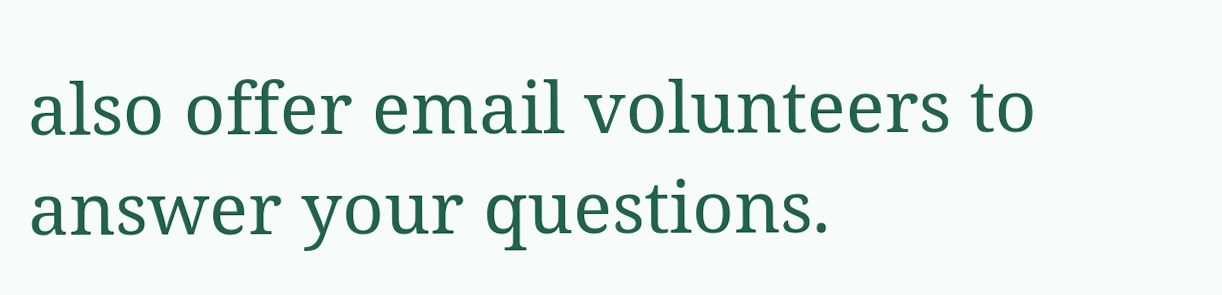also offer email volunteers to answer your questions.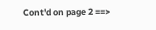Cont'd on page 2 ==>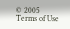© 2005
Terms of Use